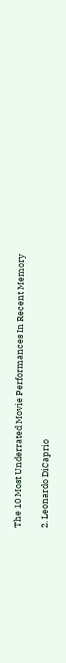The 10 Most Underrated Movie Performances In Recent Memory

2. Leonardo DiCaprio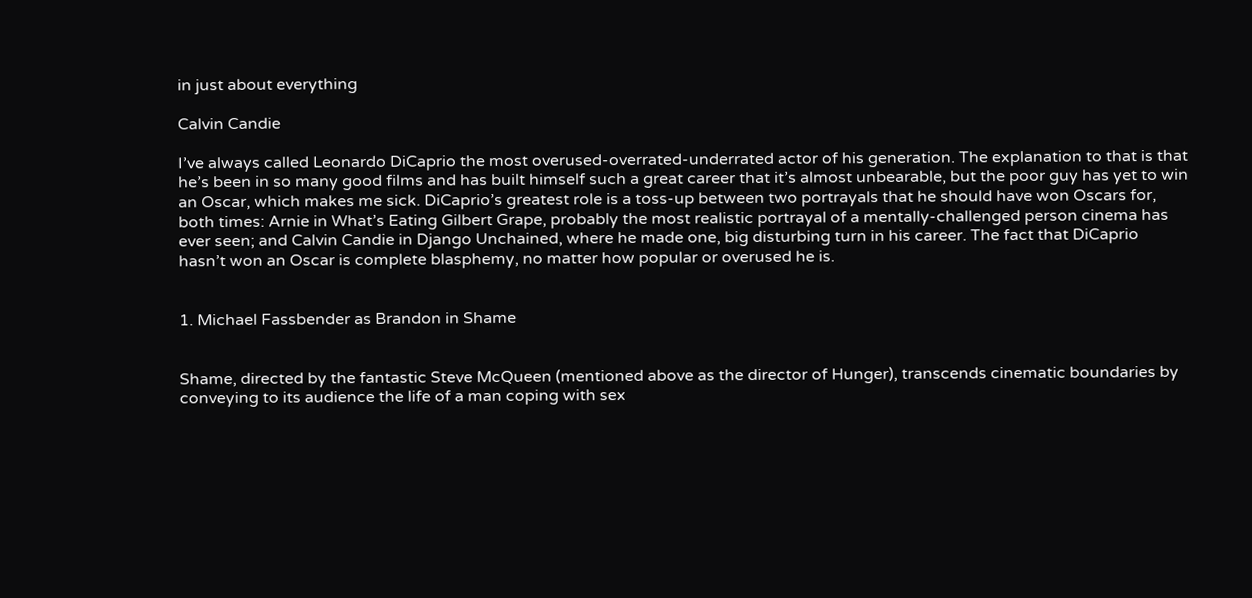in just about everything

Calvin Candie

I’ve always called Leonardo DiCaprio the most overused-overrated-underrated actor of his generation. The explanation to that is that he’s been in so many good films and has built himself such a great career that it’s almost unbearable, but the poor guy has yet to win an Oscar, which makes me sick. DiCaprio’s greatest role is a toss-up between two portrayals that he should have won Oscars for, both times: Arnie in What’s Eating Gilbert Grape, probably the most realistic portrayal of a mentally-challenged person cinema has ever seen; and Calvin Candie in Django Unchained, where he made one, big disturbing turn in his career. The fact that DiCaprio hasn’t won an Oscar is complete blasphemy, no matter how popular or overused he is.


1. Michael Fassbender as Brandon in Shame


Shame, directed by the fantastic Steve McQueen (mentioned above as the director of Hunger), transcends cinematic boundaries by conveying to its audience the life of a man coping with sex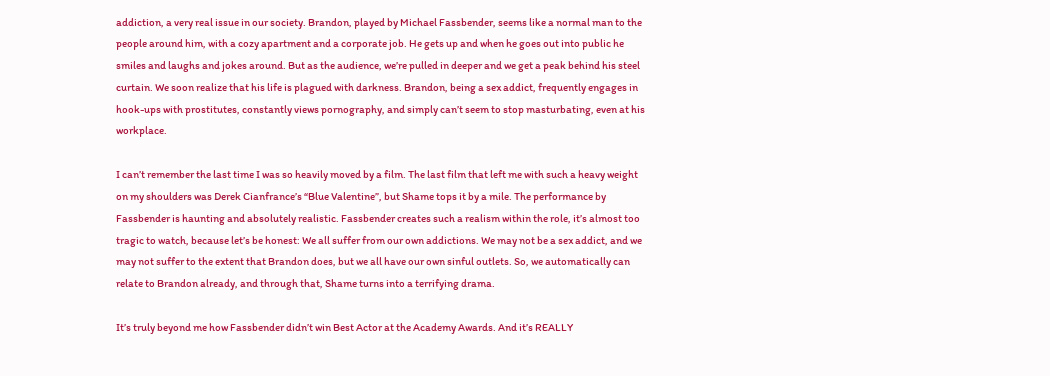addiction, a very real issue in our society. Brandon, played by Michael Fassbender, seems like a normal man to the people around him, with a cozy apartment and a corporate job. He gets up and when he goes out into public he smiles and laughs and jokes around. But as the audience, we’re pulled in deeper and we get a peak behind his steel curtain. We soon realize that his life is plagued with darkness. Brandon, being a sex addict, frequently engages in hook-ups with prostitutes, constantly views pornography, and simply can’t seem to stop masturbating, even at his workplace.

I can’t remember the last time I was so heavily moved by a film. The last film that left me with such a heavy weight on my shoulders was Derek Cianfrance’s “Blue Valentine”, but Shame tops it by a mile. The performance by Fassbender is haunting and absolutely realistic. Fassbender creates such a realism within the role, it’s almost too tragic to watch, because let’s be honest: We all suffer from our own addictions. We may not be a sex addict, and we may not suffer to the extent that Brandon does, but we all have our own sinful outlets. So, we automatically can relate to Brandon already, and through that, Shame turns into a terrifying drama.

It’s truly beyond me how Fassbender didn’t win Best Actor at the Academy Awards. And it’s REALLY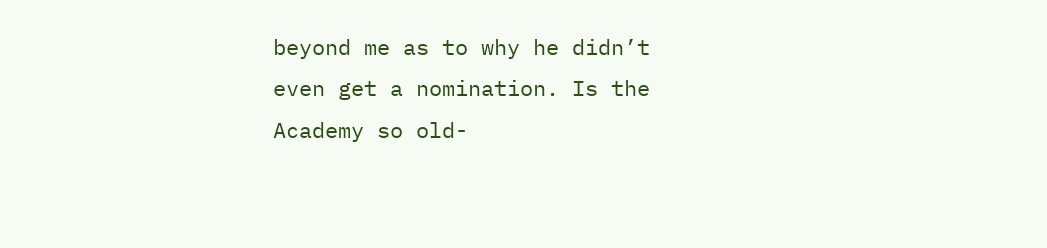beyond me as to why he didn’t even get a nomination. Is the Academy so old-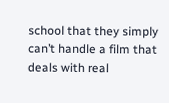school that they simply can’t handle a film that deals with real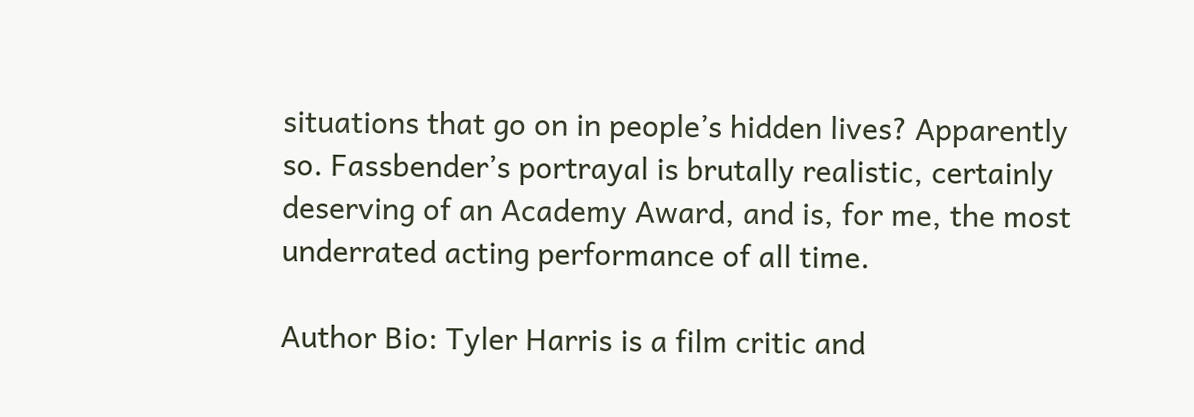situations that go on in people’s hidden lives? Apparently so. Fassbender’s portrayal is brutally realistic, certainly deserving of an Academy Award, and is, for me, the most underrated acting performance of all time.

Author Bio: Tyler Harris is a film critic and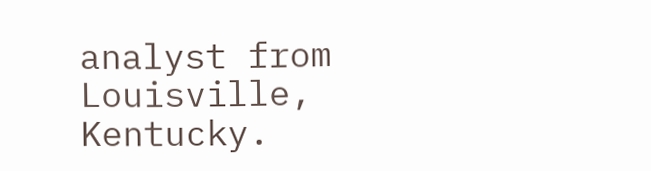analyst from Louisville, Kentucky.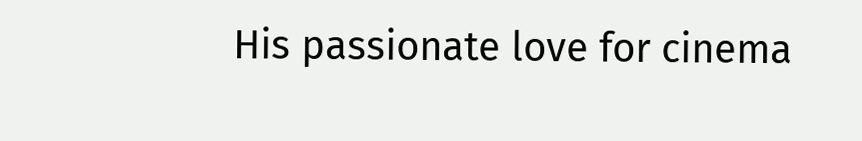His passionate love for cinema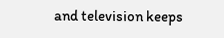and television keeps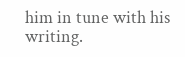him in tune with his writing.